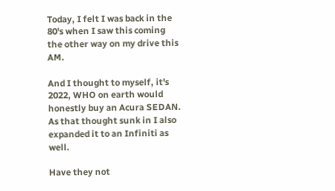Today, I felt I was back in the 80's when I saw this coming the other way on my drive this AM.

And I thought to myself, it's 2022, WHO on earth would honestly buy an Acura SEDAN. As that thought sunk in I also expanded it to an Infiniti as well.

Have they not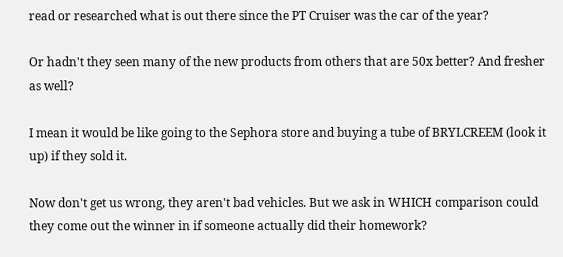read or researched what is out there since the PT Cruiser was the car of the year?

Or hadn't they seen many of the new products from others that are 50x better? And fresher as well?

I mean it would be like going to the Sephora store and buying a tube of BRYLCREEM (look it up) if they sold it.

Now don't get us wrong, they aren't bad vehicles. But we ask in WHICH comparison could they come out the winner in if someone actually did their homework?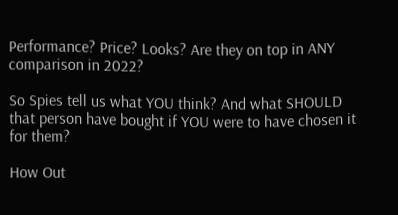Performance? Price? Looks? Are they on top in ANY comparison in 2022?

So Spies tell us what YOU think? And what SHOULD that person have bought if YOU were to have chosen it for them?

How Out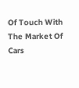Of Touch With The Market Of Cars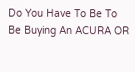Do You Have To Be To Be Buying An ACURA OR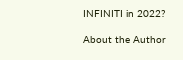INFINITI in 2022?

About the Author